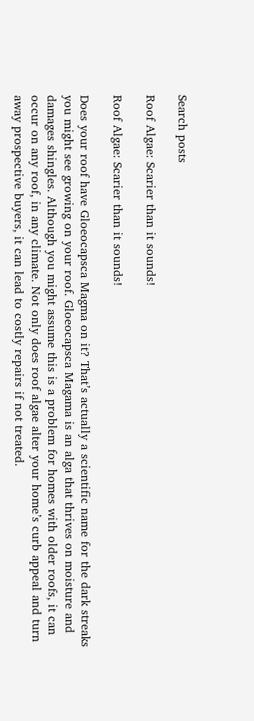Search posts

Roof Algae: Scarier than it sounds!

Roof Algae: Scarier than it sounds!

Does your roof have Gloeocapsca Magma on it? That’s actually a scientific name for the dark streaks you might see growing on your roof. Gloeocapsca Magama is an alga that thrives on moisture and damages shingles. Although you might assume this is a problem for homes with older roofs, it can occur on any roof, in any climate. Not only does roof algae alter your home’s curb appeal and turn away prospective buyers, it can lead to costly repairs if not treated.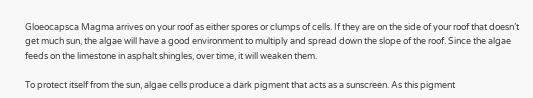Gloeocapsca Magma arrives on your roof as either spores or clumps of cells. If they are on the side of your roof that doesn’t get much sun, the algae will have a good environment to multiply and spread down the slope of the roof. Since the algae feeds on the limestone in asphalt shingles, over time, it will weaken them.

To protect itself from the sun, algae cells produce a dark pigment that acts as a sunscreen. As this pigment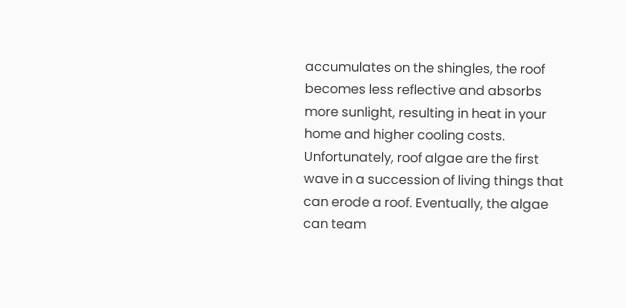accumulates on the shingles, the roof becomes less reflective and absorbs more sunlight, resulting in heat in your home and higher cooling costs. Unfortunately, roof algae are the first wave in a succession of living things that can erode a roof. Eventually, the algae can team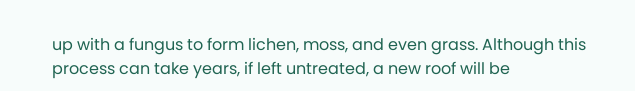up with a fungus to form lichen, moss, and even grass. Although this process can take years, if left untreated, a new roof will be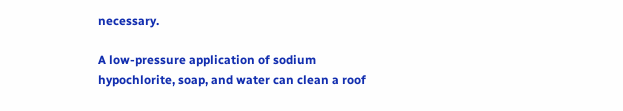necessary.

A low-pressure application of sodium hypochlorite, soap, and water can clean a roof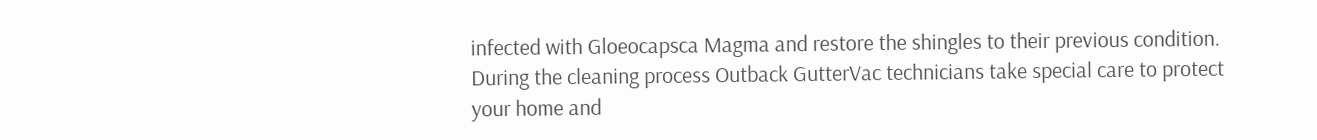infected with Gloeocapsca Magma and restore the shingles to their previous condition. During the cleaning process Outback GutterVac technicians take special care to protect your home and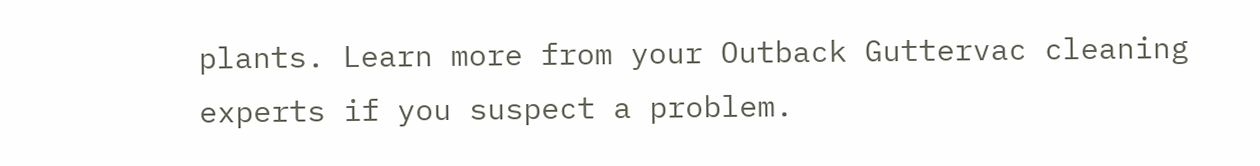plants. Learn more from your Outback Guttervac cleaning experts if you suspect a problem.